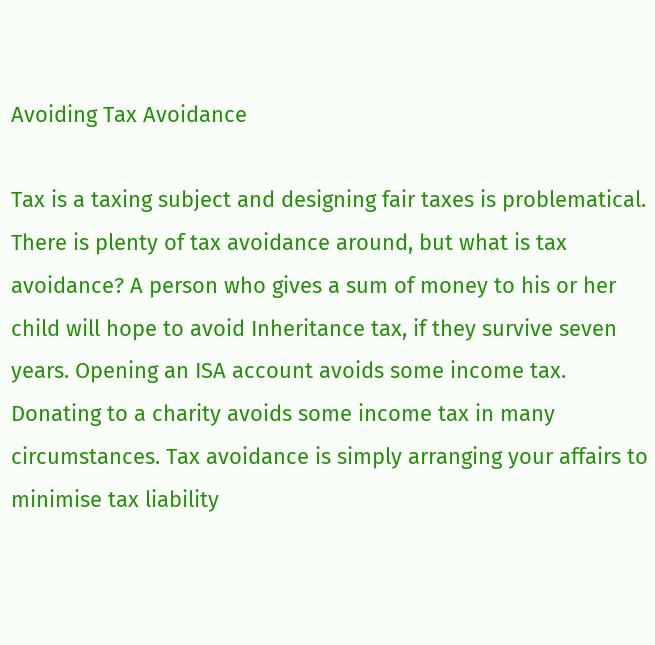Avoiding Tax Avoidance

Tax is a taxing subject and designing fair taxes is problematical. There is plenty of tax avoidance around, but what is tax avoidance? A person who gives a sum of money to his or her child will hope to avoid Inheritance tax, if they survive seven years. Opening an ISA account avoids some income tax. Donating to a charity avoids some income tax in many circumstances. Tax avoidance is simply arranging your affairs to minimise tax liability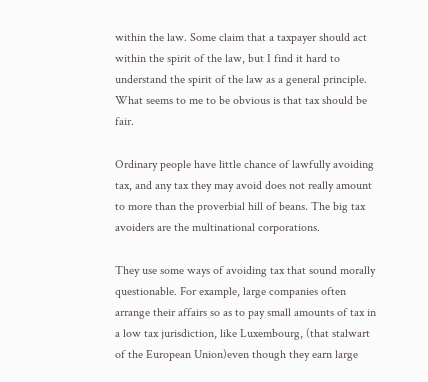within the law. Some claim that a taxpayer should act within the spirit of the law, but I find it hard to understand the spirit of the law as a general principle. What seems to me to be obvious is that tax should be fair.

Ordinary people have little chance of lawfully avoiding tax, and any tax they may avoid does not really amount to more than the proverbial hill of beans. The big tax avoiders are the multinational corporations.

They use some ways of avoiding tax that sound morally questionable. For example, large companies often arrange their affairs so as to pay small amounts of tax in a low tax jurisdiction, like Luxembourg, (that stalwart of the European Union)even though they earn large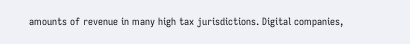amounts of revenue in many high tax jurisdictions. Digital companies,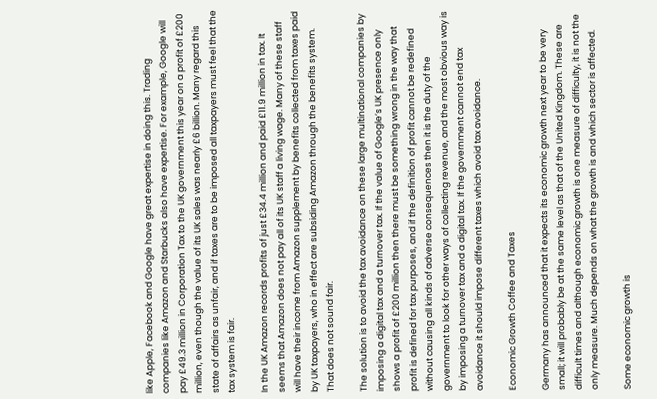like Apple, Facebook and Google have great expertise in doing this. Trading companies like Amazon and Starbucks also have expertise. For example, Google will pay £49.3 million in Corporation Tax to the UK government this year on a profit of £200 million, even though the value of its UK sales was nearly £6 billion. Many regard this state of affairs as unfair, and if taxes are to be imposed all taxpayers must feel that the tax system is fair.

In the UK Amazon records profits of just £34.4 million and paid £11.9 million in tax. It seems that Amazon does not pay all of its UK staff a living wage. Many of these staff will have their income from Amazon supplement by benefits collected from taxes paid by UK taxpayers, who in effect are subsiding Amazon through the benefits system. That does not sound fair.

The solution is to avoid the tax avoidance on these large multinational companies by imposing a digital tax and a turnover tax. If the value of Google’s UK presence only shows a profit of £200 million then there must be something wrong in the way that profit is defined for tax purposes, and if the definition of profit cannot be redefined without causing all kinds of adverse consequences then it is the duty of the government to look for other ways of collecting revenue, and the most obvious way is by imposing a turnover tax and a digital tax. If the government cannot end tax avoidance it should impose different taxes which avoid tax avoidance.

Economic Growth Coffee and Taxes

Germany has announced that it expects its economic growth next year to be very small; it will probably be at the same level as that of the United Kingdom. These are difficult times and although economic growth is one measure of difficulty, it is not the only measure. Much depends on what the growth is and which sector is affected.

Some economic growth is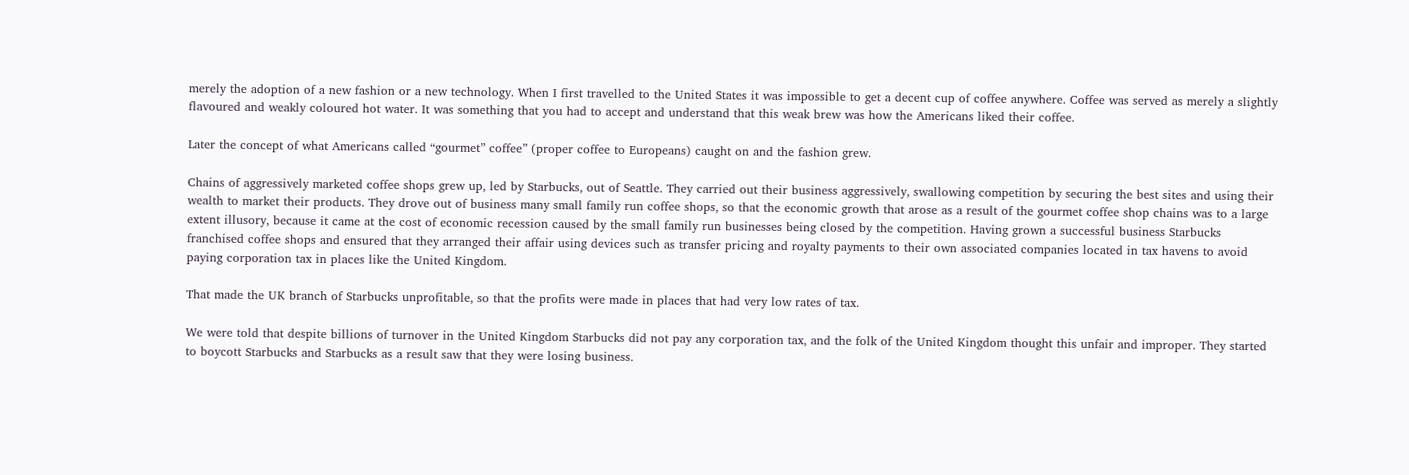merely the adoption of a new fashion or a new technology. When I first travelled to the United States it was impossible to get a decent cup of coffee anywhere. Coffee was served as merely a slightly flavoured and weakly coloured hot water. It was something that you had to accept and understand that this weak brew was how the Americans liked their coffee.

Later the concept of what Americans called “gourmet” coffee” (proper coffee to Europeans) caught on and the fashion grew.

Chains of aggressively marketed coffee shops grew up, led by Starbucks, out of Seattle. They carried out their business aggressively, swallowing competition by securing the best sites and using their wealth to market their products. They drove out of business many small family run coffee shops, so that the economic growth that arose as a result of the gourmet coffee shop chains was to a large extent illusory, because it came at the cost of economic recession caused by the small family run businesses being closed by the competition. Having grown a successful business Starbucks franchised coffee shops and ensured that they arranged their affair using devices such as transfer pricing and royalty payments to their own associated companies located in tax havens to avoid paying corporation tax in places like the United Kingdom.

That made the UK branch of Starbucks unprofitable, so that the profits were made in places that had very low rates of tax.

We were told that despite billions of turnover in the United Kingdom Starbucks did not pay any corporation tax, and the folk of the United Kingdom thought this unfair and improper. They started to boycott Starbucks and Starbucks as a result saw that they were losing business.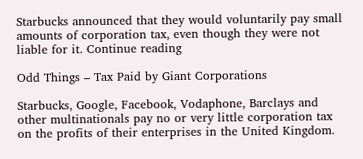Starbucks announced that they would voluntarily pay small amounts of corporation tax, even though they were not liable for it. Continue reading

Odd Things – Tax Paid by Giant Corporations

Starbucks, Google, Facebook, Vodaphone, Barclays and other multinationals pay no or very little corporation tax on the profits of their enterprises in the United Kingdom.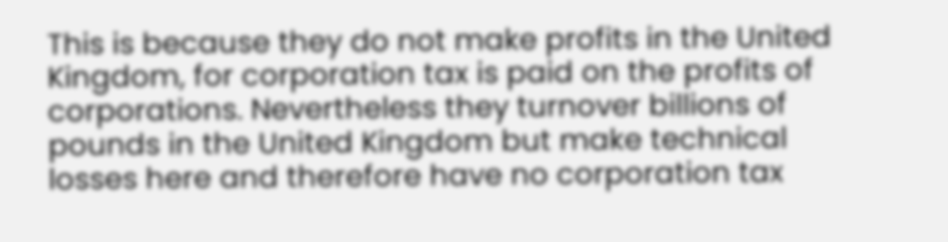This is because they do not make profits in the United Kingdom, for corporation tax is paid on the profits of corporations. Nevertheless they turnover billions of pounds in the United Kingdom but make technical losses here and therefore have no corporation tax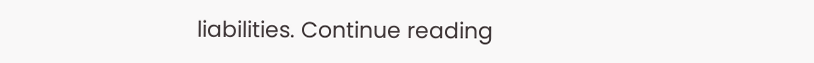liabilities. Continue reading